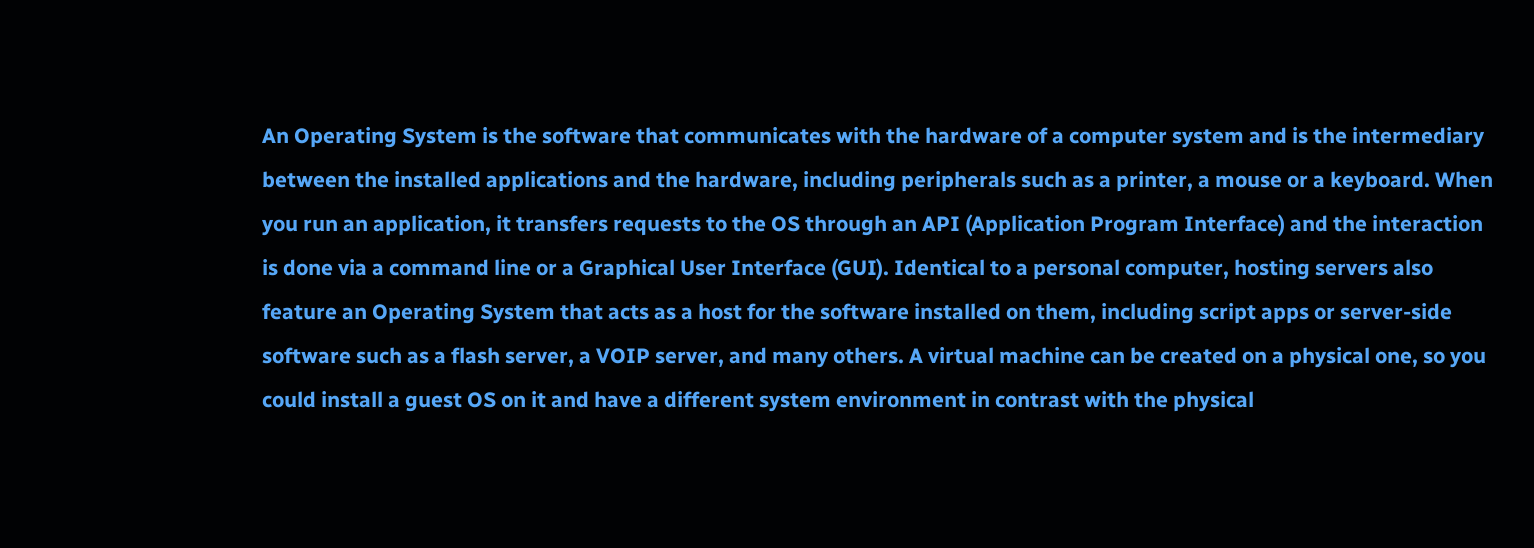An Operating System is the software that communicates with the hardware of a computer system and is the intermediary between the installed applications and the hardware, including peripherals such as a printer, a mouse or a keyboard. When you run an application, it transfers requests to the OS through an API (Application Program Interface) and the interaction is done via a command line or a Graphical User Interface (GUI). Identical to a personal computer, hosting servers also feature an Operating System that acts as a host for the software installed on them, including script apps or server-side software such as a flash server, a VOIP server, and many others. A virtual machine can be created on a physical one, so you could install a guest OS on it and have a different system environment in contrast with the physical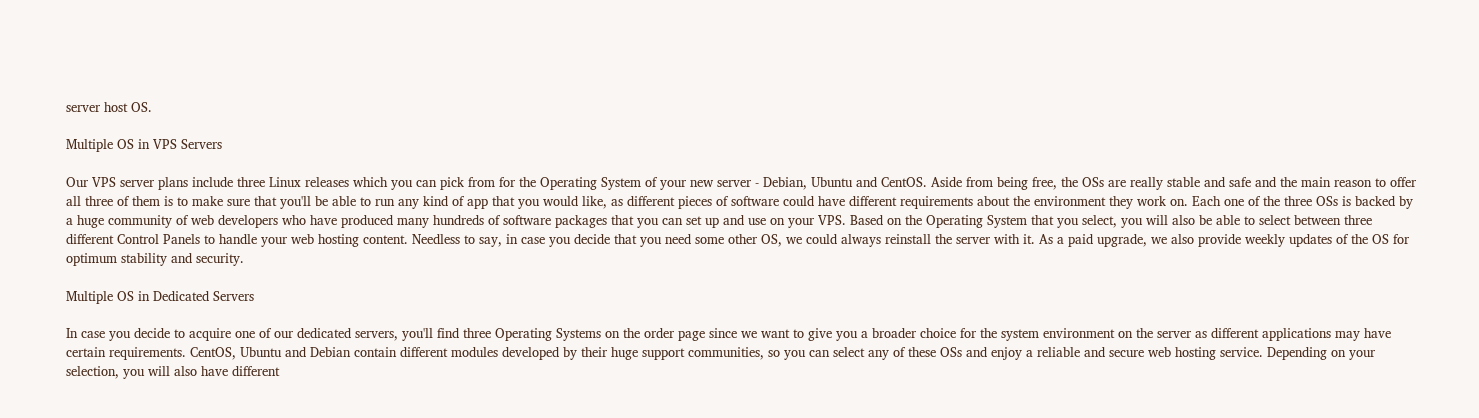server host OS.

Multiple OS in VPS Servers

Our VPS server plans include three Linux releases which you can pick from for the Operating System of your new server - Debian, Ubuntu and CentOS. Aside from being free, the OSs are really stable and safe and the main reason to offer all three of them is to make sure that you'll be able to run any kind of app that you would like, as different pieces of software could have different requirements about the environment they work on. Each one of the three OSs is backed by a huge community of web developers who have produced many hundreds of software packages that you can set up and use on your VPS. Based on the Operating System that you select, you will also be able to select between three different Control Panels to handle your web hosting content. Needless to say, in case you decide that you need some other OS, we could always reinstall the server with it. As a paid upgrade, we also provide weekly updates of the OS for optimum stability and security.

Multiple OS in Dedicated Servers

In case you decide to acquire one of our dedicated servers, you'll find three Operating Systems on the order page since we want to give you a broader choice for the system environment on the server as different applications may have certain requirements. CentOS, Ubuntu and Debian contain different modules developed by their huge support communities, so you can select any of these OSs and enjoy a reliable and secure web hosting service. Depending on your selection, you will also have different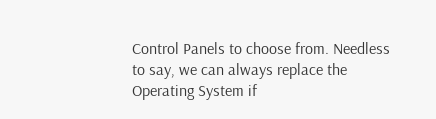Control Panels to choose from. Needless to say, we can always replace the Operating System if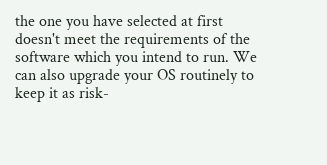the one you have selected at first doesn't meet the requirements of the software which you intend to run. We can also upgrade your OS routinely to keep it as risk-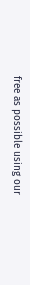free as possible using our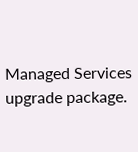Managed Services upgrade package.